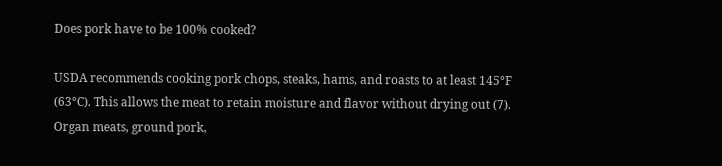Does pork have to be 100% cooked?

USDA recommends cooking pork chops, steaks, hams, and roasts to at least 145°F (63°C). This allows the meat to retain moisture and flavor without drying out (7). Organ meats, ground pork,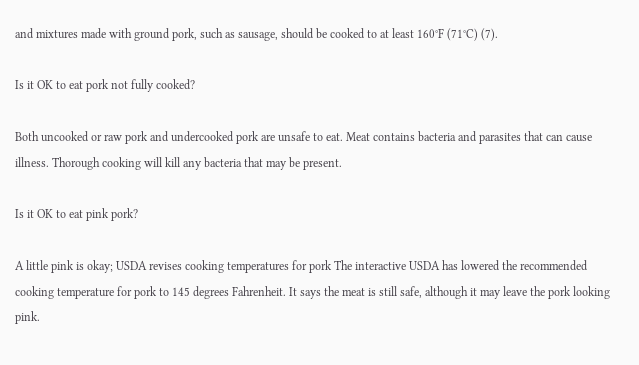and mixtures made with ground pork, such as sausage, should be cooked to at least 160°F (71°C) (7).

Is it OK to eat pork not fully cooked?

Both uncooked or raw pork and undercooked pork are unsafe to eat. Meat contains bacteria and parasites that can cause illness. Thorough cooking will kill any bacteria that may be present.

Is it OK to eat pink pork?

A little pink is okay; USDA revises cooking temperatures for pork The interactive USDA has lowered the recommended cooking temperature for pork to 145 degrees Fahrenheit. It says the meat is still safe, although it may leave the pork looking pink.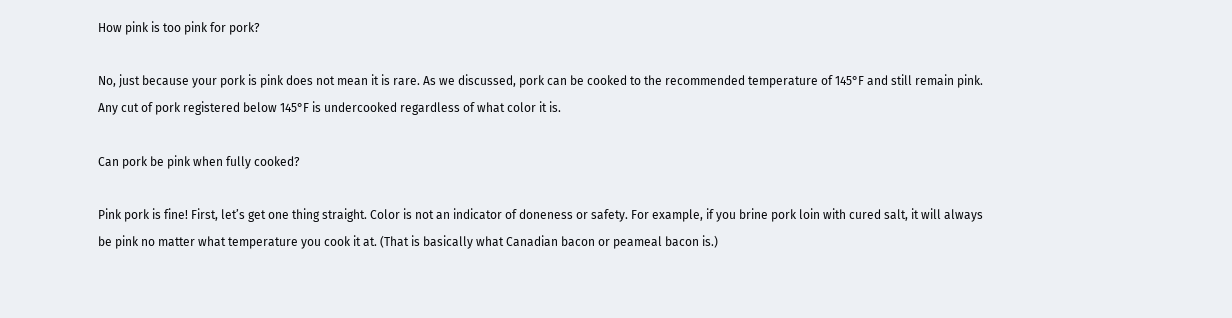How pink is too pink for pork?

No, just because your pork is pink does not mean it is rare. As we discussed, pork can be cooked to the recommended temperature of 145°F and still remain pink. Any cut of pork registered below 145°F is undercooked regardless of what color it is.

Can pork be pink when fully cooked?

Pink pork is fine! First, let’s get one thing straight. Color is not an indicator of doneness or safety. For example, if you brine pork loin with cured salt, it will always be pink no matter what temperature you cook it at. (That is basically what Canadian bacon or peameal bacon is.)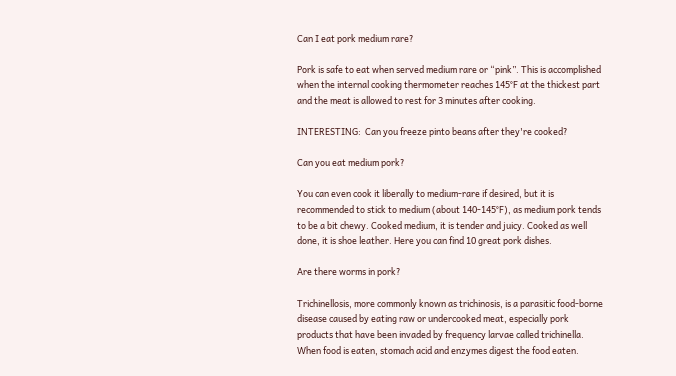Can I eat pork medium rare?

Pork is safe to eat when served medium rare or “pink”. This is accomplished when the internal cooking thermometer reaches 145°F at the thickest part and the meat is allowed to rest for 3 minutes after cooking.

INTERESTING:  Can you freeze pinto beans after they're cooked?

Can you eat medium pork?

You can even cook it liberally to medium-rare if desired, but it is recommended to stick to medium (about 140-145°F), as medium pork tends to be a bit chewy. Cooked medium, it is tender and juicy. Cooked as well done, it is shoe leather. Here you can find 10 great pork dishes.

Are there worms in pork?

Trichinellosis, more commonly known as trichinosis, is a parasitic food-borne disease caused by eating raw or undercooked meat, especially pork products that have been invaded by frequency larvae called trichinella. When food is eaten, stomach acid and enzymes digest the food eaten.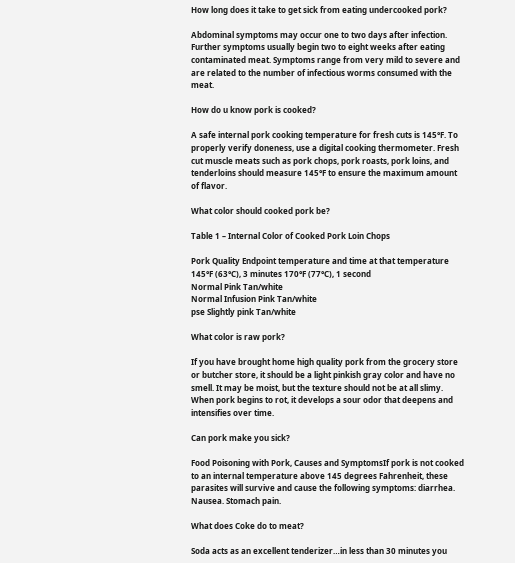How long does it take to get sick from eating undercooked pork?

Abdominal symptoms may occur one to two days after infection. Further symptoms usually begin two to eight weeks after eating contaminated meat. Symptoms range from very mild to severe and are related to the number of infectious worms consumed with the meat.

How do u know pork is cooked?

A safe internal pork cooking temperature for fresh cuts is 145°F. To properly verify doneness, use a digital cooking thermometer. Fresh cut muscle meats such as pork chops, pork roasts, pork loins, and tenderloins should measure 145°F to ensure the maximum amount of flavor.

What color should cooked pork be?

Table 1 – Internal Color of Cooked Pork Loin Chops

Pork Quality Endpoint temperature and time at that temperature
145°F (63°C), 3 minutes 170°F (77°C), 1 second
Normal Pink Tan/white
Normal Infusion Pink Tan/white
pse Slightly pink Tan/white

What color is raw pork?

If you have brought home high quality pork from the grocery store or butcher store, it should be a light pinkish gray color and have no smell. It may be moist, but the texture should not be at all slimy. When pork begins to rot, it develops a sour odor that deepens and intensifies over time.

Can pork make you sick?

Food Poisoning with Pork, Causes and SymptomsIf pork is not cooked to an internal temperature above 145 degrees Fahrenheit, these parasites will survive and cause the following symptoms: diarrhea. Nausea. Stomach pain.

What does Coke do to meat?

Soda acts as an excellent tenderizer…in less than 30 minutes you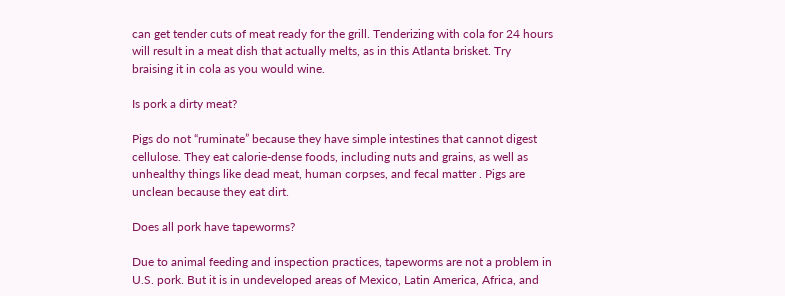can get tender cuts of meat ready for the grill. Tenderizing with cola for 24 hours will result in a meat dish that actually melts, as in this Atlanta brisket. Try braising it in cola as you would wine.

Is pork a dirty meat?

Pigs do not “ruminate” because they have simple intestines that cannot digest cellulose. They eat calorie-dense foods, including nuts and grains, as well as unhealthy things like dead meat, human corpses, and fecal matter . Pigs are unclean because they eat dirt.

Does all pork have tapeworms?

Due to animal feeding and inspection practices, tapeworms are not a problem in U.S. pork. But it is in undeveloped areas of Mexico, Latin America, Africa, and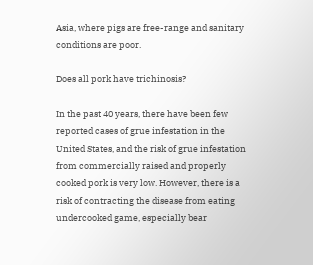Asia, where pigs are free-range and sanitary conditions are poor.

Does all pork have trichinosis?

In the past 40 years, there have been few reported cases of grue infestation in the United States, and the risk of grue infestation from commercially raised and properly cooked pork is very low. However, there is a risk of contracting the disease from eating undercooked game, especially bear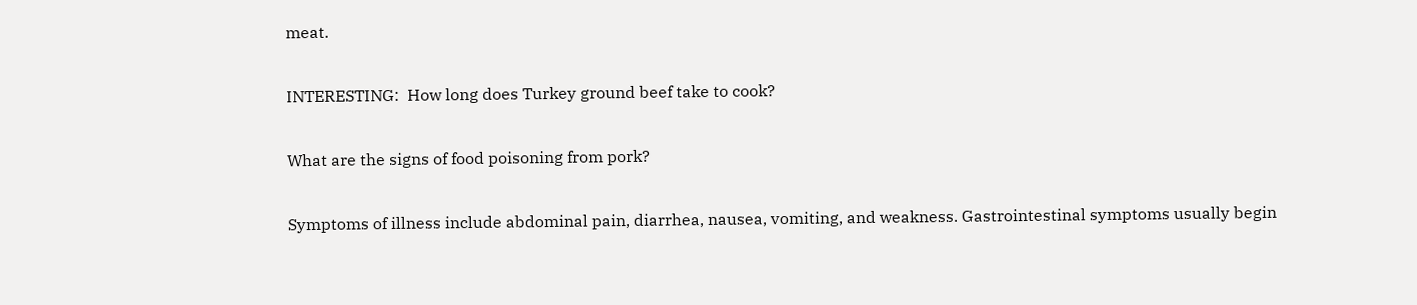meat.

INTERESTING:  How long does Turkey ground beef take to cook?

What are the signs of food poisoning from pork?

Symptoms of illness include abdominal pain, diarrhea, nausea, vomiting, and weakness. Gastrointestinal symptoms usually begin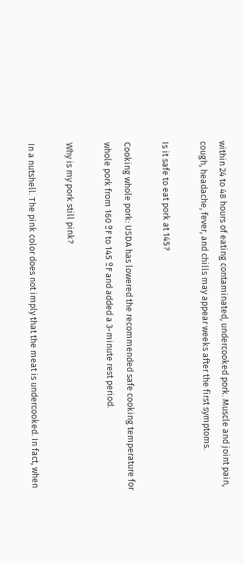within 24 to 48 hours of eating contaminated, undercooked pork. Muscle and joint pain, cough, headache, fever, and chills may appear weeks after the first symptoms.

Is it safe to eat pork at 145?

Cooking whole pork: USDA has lowered the recommended safe cooking temperature for whole pork from 160 ºF to 145 ºF and added a 3-minute rest period.

Why is my pork still pink?

In a nutshell. The pink color does not imply that the meat is undercooked. In fact, when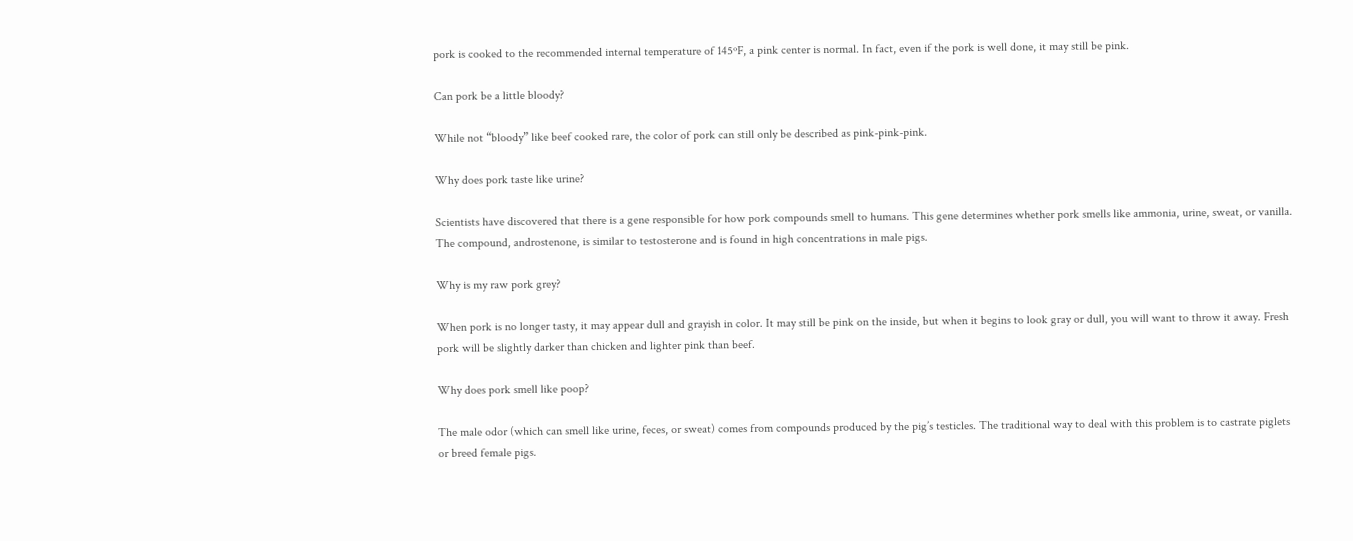pork is cooked to the recommended internal temperature of 145ºF, a pink center is normal. In fact, even if the pork is well done, it may still be pink.

Can pork be a little bloody?

While not “bloody” like beef cooked rare, the color of pork can still only be described as pink-pink-pink.

Why does pork taste like urine?

Scientists have discovered that there is a gene responsible for how pork compounds smell to humans. This gene determines whether pork smells like ammonia, urine, sweat, or vanilla. The compound, androstenone, is similar to testosterone and is found in high concentrations in male pigs.

Why is my raw pork grey?

When pork is no longer tasty, it may appear dull and grayish in color. It may still be pink on the inside, but when it begins to look gray or dull, you will want to throw it away. Fresh pork will be slightly darker than chicken and lighter pink than beef.

Why does pork smell like poop?

The male odor (which can smell like urine, feces, or sweat) comes from compounds produced by the pig’s testicles. The traditional way to deal with this problem is to castrate piglets or breed female pigs.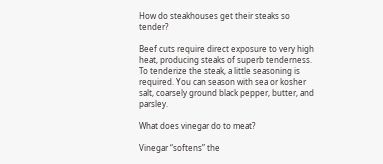How do steakhouses get their steaks so tender?

Beef cuts require direct exposure to very high heat, producing steaks of superb tenderness. To tenderize the steak, a little seasoning is required. You can season with sea or kosher salt, coarsely ground black pepper, butter, and parsley.

What does vinegar do to meat?

Vinegar “softens” the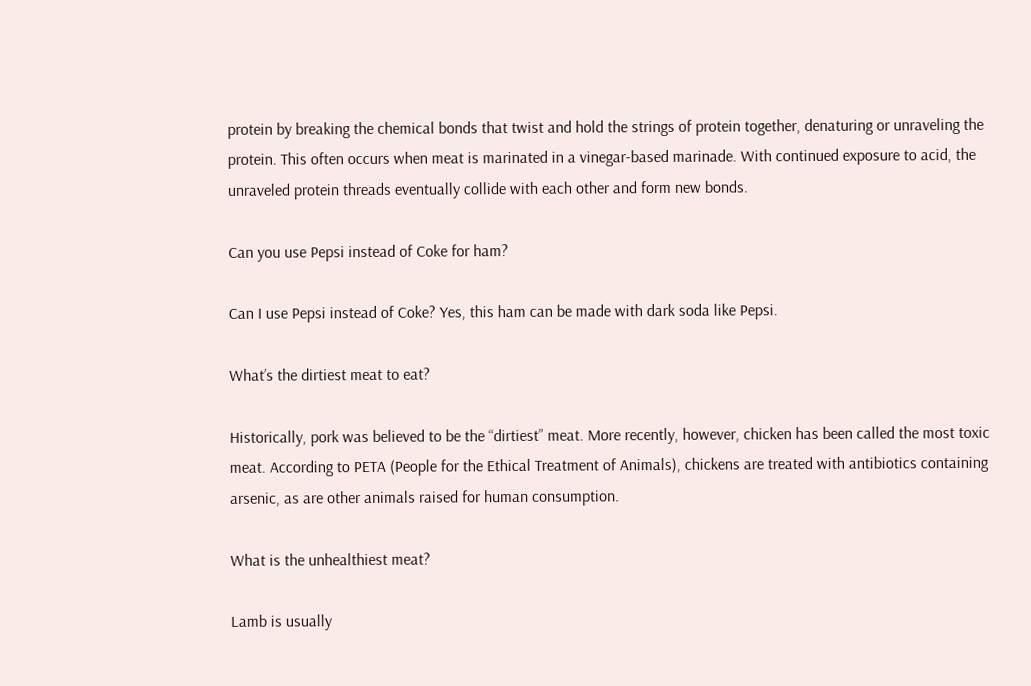protein by breaking the chemical bonds that twist and hold the strings of protein together, denaturing or unraveling the protein. This often occurs when meat is marinated in a vinegar-based marinade. With continued exposure to acid, the unraveled protein threads eventually collide with each other and form new bonds.

Can you use Pepsi instead of Coke for ham?

Can I use Pepsi instead of Coke? Yes, this ham can be made with dark soda like Pepsi.

What’s the dirtiest meat to eat?

Historically, pork was believed to be the “dirtiest” meat. More recently, however, chicken has been called the most toxic meat. According to PETA (People for the Ethical Treatment of Animals), chickens are treated with antibiotics containing arsenic, as are other animals raised for human consumption.

What is the unhealthiest meat?

Lamb is usually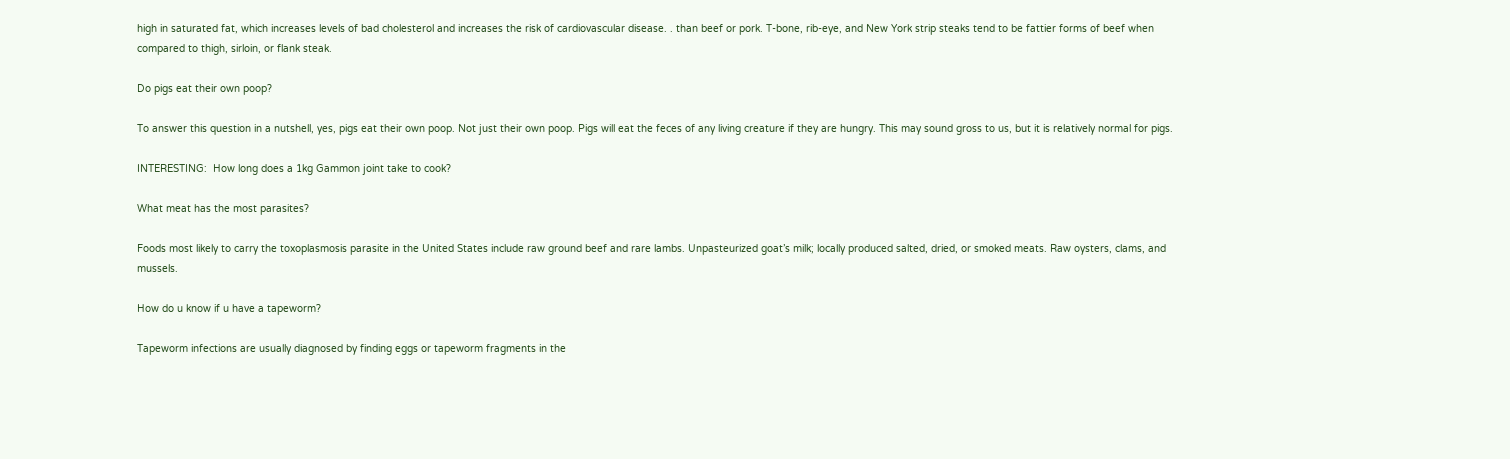high in saturated fat, which increases levels of bad cholesterol and increases the risk of cardiovascular disease. . than beef or pork. T-bone, rib-eye, and New York strip steaks tend to be fattier forms of beef when compared to thigh, sirloin, or flank steak.

Do pigs eat their own poop?

To answer this question in a nutshell, yes, pigs eat their own poop. Not just their own poop. Pigs will eat the feces of any living creature if they are hungry. This may sound gross to us, but it is relatively normal for pigs.

INTERESTING:  How long does a 1kg Gammon joint take to cook?

What meat has the most parasites?

Foods most likely to carry the toxoplasmosis parasite in the United States include raw ground beef and rare lambs. Unpasteurized goat’s milk; locally produced salted, dried, or smoked meats. Raw oysters, clams, and mussels.

How do u know if u have a tapeworm?

Tapeworm infections are usually diagnosed by finding eggs or tapeworm fragments in the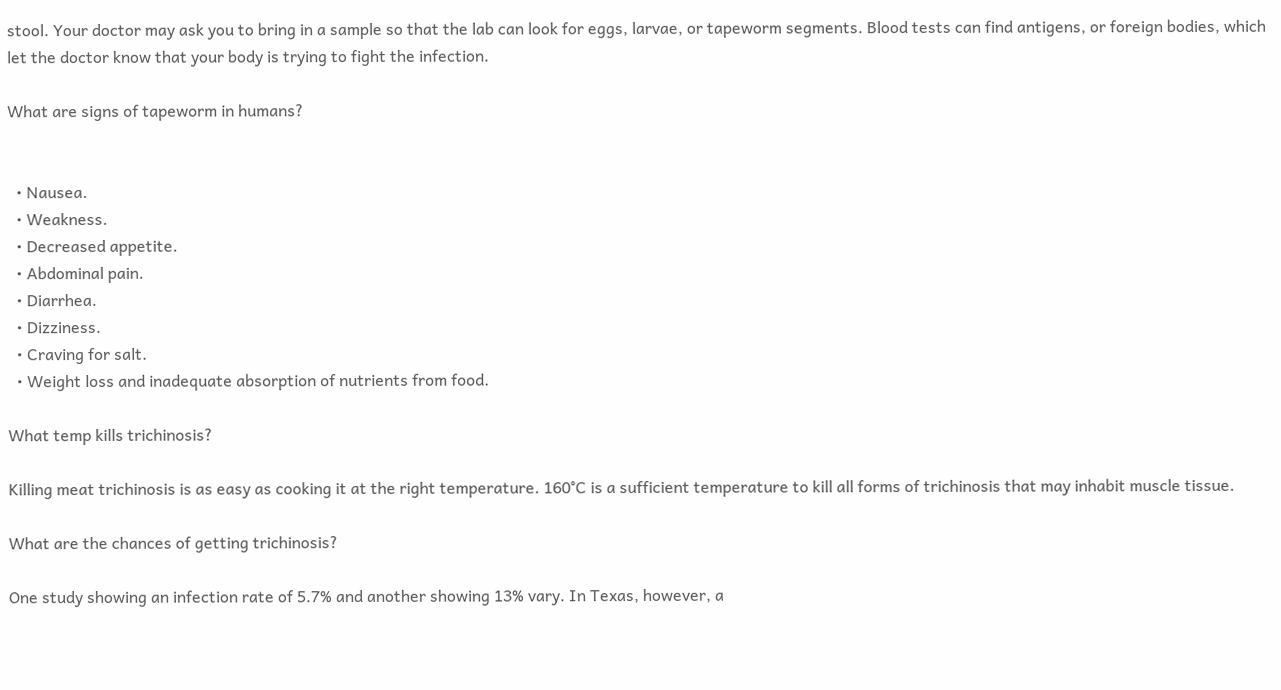stool. Your doctor may ask you to bring in a sample so that the lab can look for eggs, larvae, or tapeworm segments. Blood tests can find antigens, or foreign bodies, which let the doctor know that your body is trying to fight the infection.

What are signs of tapeworm in humans?


  • Nausea.
  • Weakness.
  • Decreased appetite.
  • Abdominal pain.
  • Diarrhea.
  • Dizziness.
  • Craving for salt.
  • Weight loss and inadequate absorption of nutrients from food.

What temp kills trichinosis?

Killing meat trichinosis is as easy as cooking it at the right temperature. 160°C is a sufficient temperature to kill all forms of trichinosis that may inhabit muscle tissue.

What are the chances of getting trichinosis?

One study showing an infection rate of 5.7% and another showing 13% vary. In Texas, however, a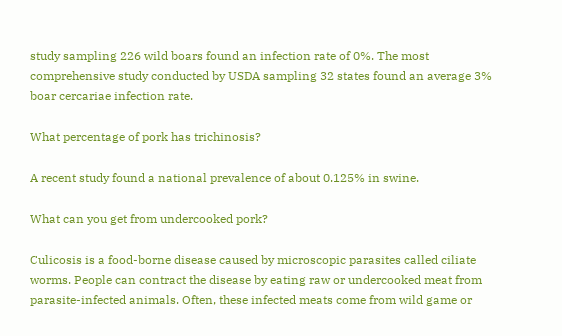study sampling 226 wild boars found an infection rate of 0%. The most comprehensive study conducted by USDA sampling 32 states found an average 3% boar cercariae infection rate.

What percentage of pork has trichinosis?

A recent study found a national prevalence of about 0.125% in swine.

What can you get from undercooked pork?

Culicosis is a food-borne disease caused by microscopic parasites called ciliate worms. People can contract the disease by eating raw or undercooked meat from parasite-infected animals. Often, these infected meats come from wild game or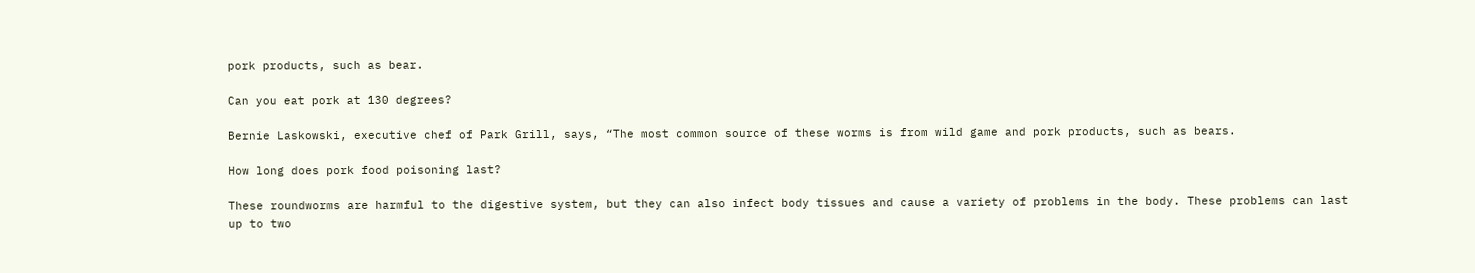pork products, such as bear.

Can you eat pork at 130 degrees?

Bernie Laskowski, executive chef of Park Grill, says, “The most common source of these worms is from wild game and pork products, such as bears.

How long does pork food poisoning last?

These roundworms are harmful to the digestive system, but they can also infect body tissues and cause a variety of problems in the body. These problems can last up to two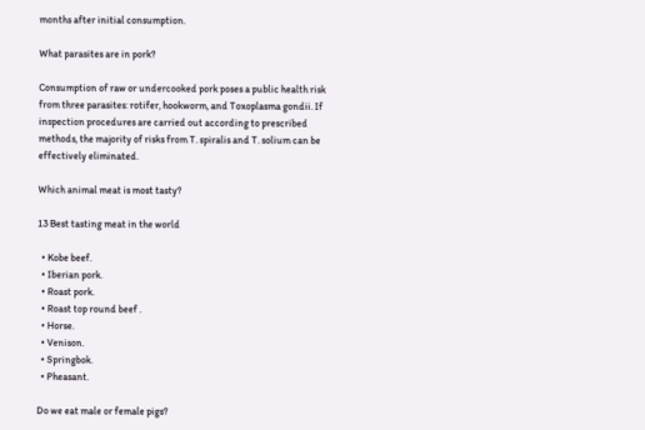months after initial consumption.

What parasites are in pork?

Consumption of raw or undercooked pork poses a public health risk from three parasites: rotifer, hookworm, and Toxoplasma gondii. If inspection procedures are carried out according to prescribed methods, the majority of risks from T. spiralis and T. solium can be effectively eliminated.

Which animal meat is most tasty?

13 Best tasting meat in the world

  • Kobe beef.
  • Iberian pork.
  • Roast pork.
  • Roast top round beef .
  • Horse.
  • Venison.
  • Springbok.
  • Pheasant.

Do we eat male or female pigs?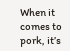When it comes to pork, it’s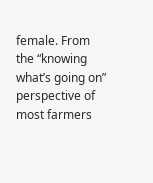female. From the “knowing what’s going on” perspective of most farmers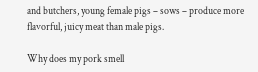and butchers, young female pigs – sows – produce more flavorful, juicy meat than male pigs.

Why does my pork smell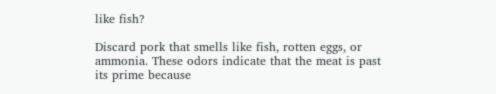like fish?

Discard pork that smells like fish, rotten eggs, or ammonia. These odors indicate that the meat is past its prime because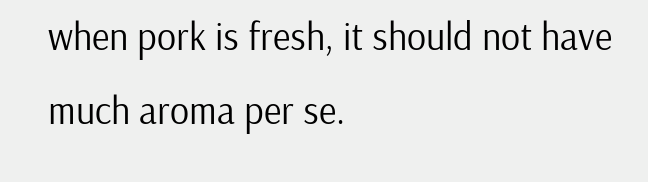when pork is fresh, it should not have much aroma per se.